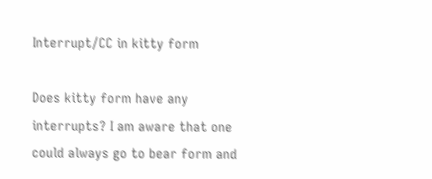Interrupt/CC in kitty form

Does kitty form have any interrupts? I am aware that one could always go to bear form and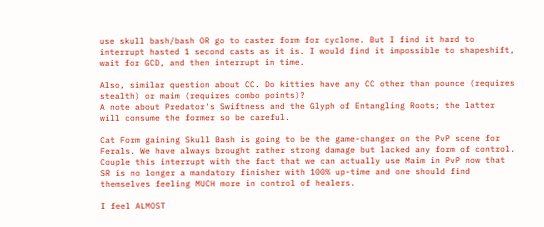use skull bash/bash OR go to caster form for cyclone. But I find it hard to interrupt hasted 1 second casts as it is. I would find it impossible to shapeshift, wait for GCD, and then interrupt in time.

Also, similar question about CC. Do kitties have any CC other than pounce (requires stealth) or maim (requires combo points)?
A note about Predator's Swiftness and the Glyph of Entangling Roots; the latter will consume the former so be careful.

Cat Form gaining Skull Bash is going to be the game-changer on the PvP scene for Ferals. We have always brought rather strong damage but lacked any form of control. Couple this interrupt with the fact that we can actually use Maim in PvP now that SR is no longer a mandatory finisher with 100% up-time and one should find themselves feeling MUCH more in control of healers.

I feel ALMOST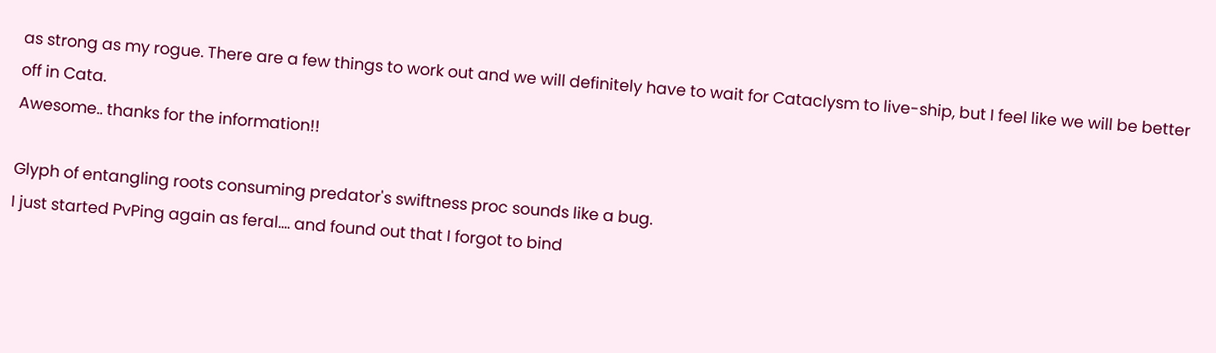as strong as my rogue. There are a few things to work out and we will definitely have to wait for Cataclysm to live-ship, but I feel like we will be better off in Cata.
Awesome.. thanks for the information!!

Glyph of entangling roots consuming predator's swiftness proc sounds like a bug.
I just started PvPing again as feral.... and found out that I forgot to bind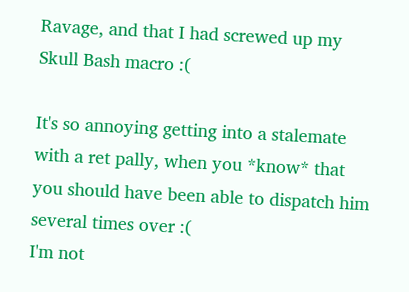Ravage, and that I had screwed up my Skull Bash macro :(

It's so annoying getting into a stalemate with a ret pally, when you *know* that you should have been able to dispatch him several times over :(
I'm not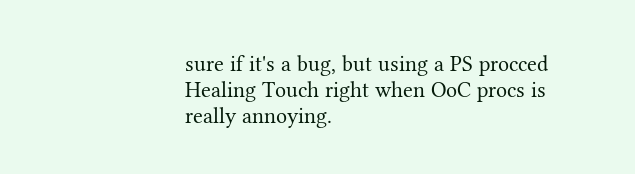sure if it's a bug, but using a PS procced Healing Touch right when OoC procs is really annoying.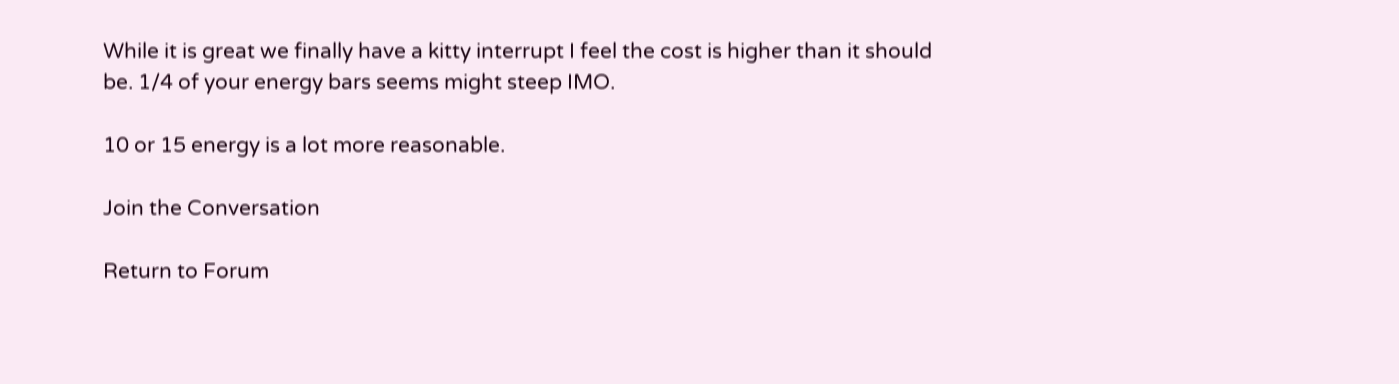While it is great we finally have a kitty interrupt I feel the cost is higher than it should be. 1/4 of your energy bars seems might steep IMO.

10 or 15 energy is a lot more reasonable.

Join the Conversation

Return to Forum